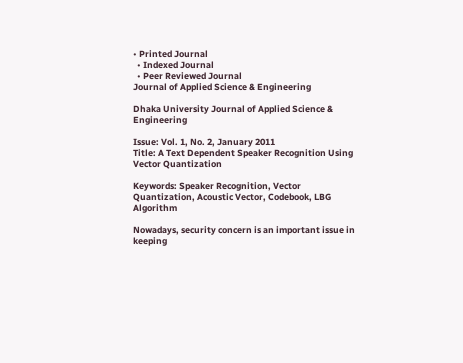• Printed Journal
  • Indexed Journal
  • Peer Reviewed Journal
Journal of Applied Science & Engineering

Dhaka University Journal of Applied Science & Engineering

Issue: Vol. 1, No. 2, January 2011
Title: A Text Dependent Speaker Recognition Using Vector Quantization

Keywords: Speaker Recognition, Vector Quantization, Acoustic Vector, Codebook, LBG Algorithm

Nowadays, security concern is an important issue in keeping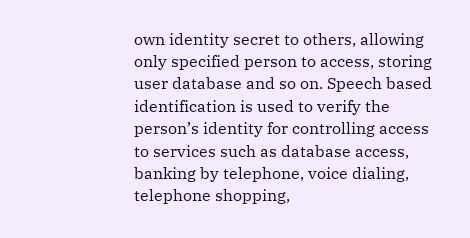own identity secret to others, allowing only specified person to access, storing user database and so on. Speech based identification is used to verify the person’s identity for controlling access to services such as database access, banking by telephone, voice dialing, telephone shopping,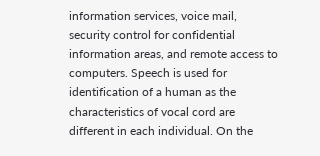information services, voice mail, security control for confidential information areas, and remote access to computers. Speech is used for identification of a human as the characteristics of vocal cord are different in each individual. On the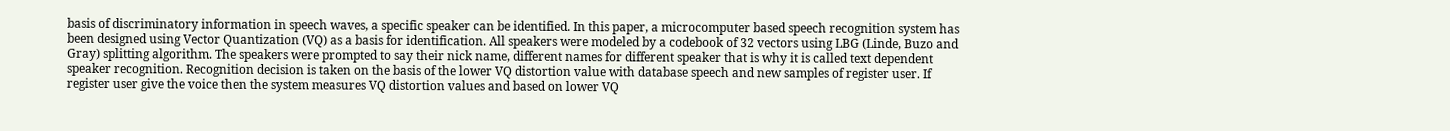basis of discriminatory information in speech waves, a specific speaker can be identified. In this paper, a microcomputer based speech recognition system has been designed using Vector Quantization (VQ) as a basis for identification. All speakers were modeled by a codebook of 32 vectors using LBG (Linde, Buzo and Gray) splitting algorithm. The speakers were prompted to say their nick name, different names for different speaker that is why it is called text dependent speaker recognition. Recognition decision is taken on the basis of the lower VQ distortion value with database speech and new samples of register user. If register user give the voice then the system measures VQ distortion values and based on lower VQ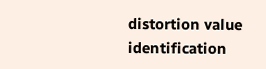distortion value identification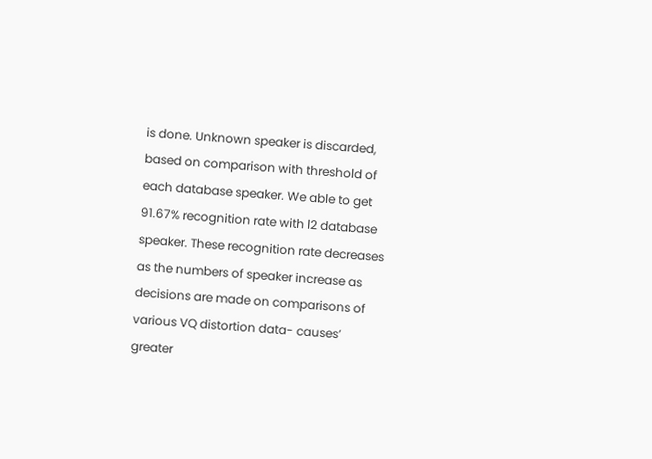is done. Unknown speaker is discarded, based on comparison with threshold of each database speaker. We able to get 91.67% recognition rate with l2 database speaker. These recognition rate decreases as the numbers of speaker increase as decisions are made on comparisons of various VQ distortion data- causes’ greater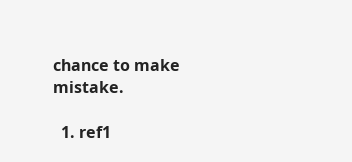chance to make mistake.

  1. ref1